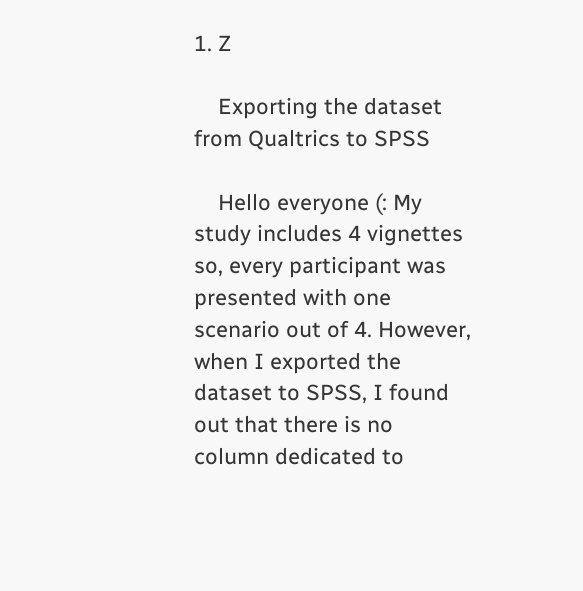1. Z

    Exporting the dataset from Qualtrics to SPSS

    Hello everyone (: My study includes 4 vignettes so, every participant was presented with one scenario out of 4. However, when I exported the dataset to SPSS, I found out that there is no column dedicated to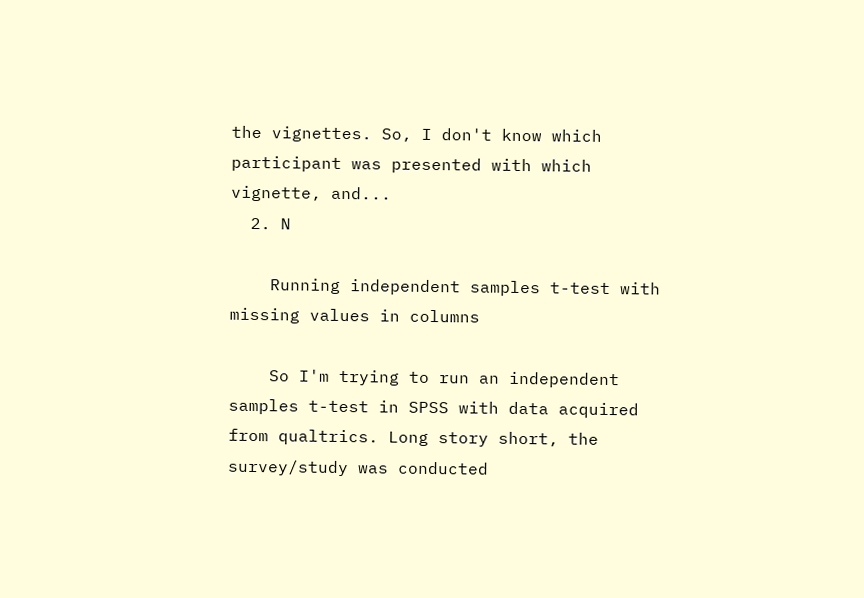the vignettes. So, I don't know which participant was presented with which vignette, and...
  2. N

    Running independent samples t-test with missing values in columns

    So I'm trying to run an independent samples t-test in SPSS with data acquired from qualtrics. Long story short, the survey/study was conducted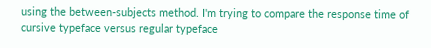using the between-subjects method. I'm trying to compare the response time of cursive typeface versus regular typeface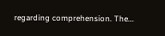regarding comprehension. The...